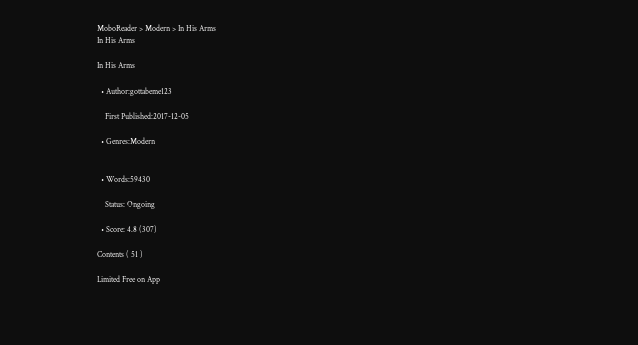MoboReader > Modern > In His Arms
In His Arms

In His Arms

  • Author:gottabeme123

    First Published:2017-12-05

  • Genres:Modern


  • Words:59430

    Status: Ongoing

  • Score: 4.8 (307)

Contents ( 51 )

Limited Free on App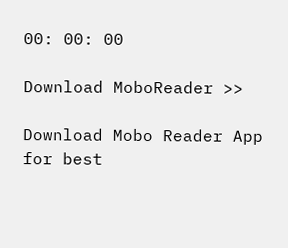00: 00: 00

Download MoboReader >>

Download Mobo Reader App for best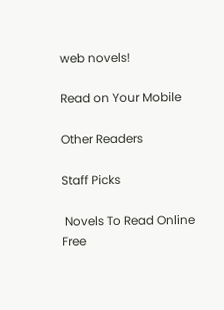web novels!

Read on Your Mobile

Other Readers

Staff Picks

 Novels To Read Online Free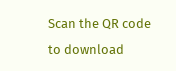Scan the QR code to download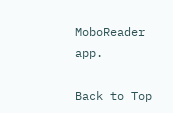MoboReader app.

Back to Top